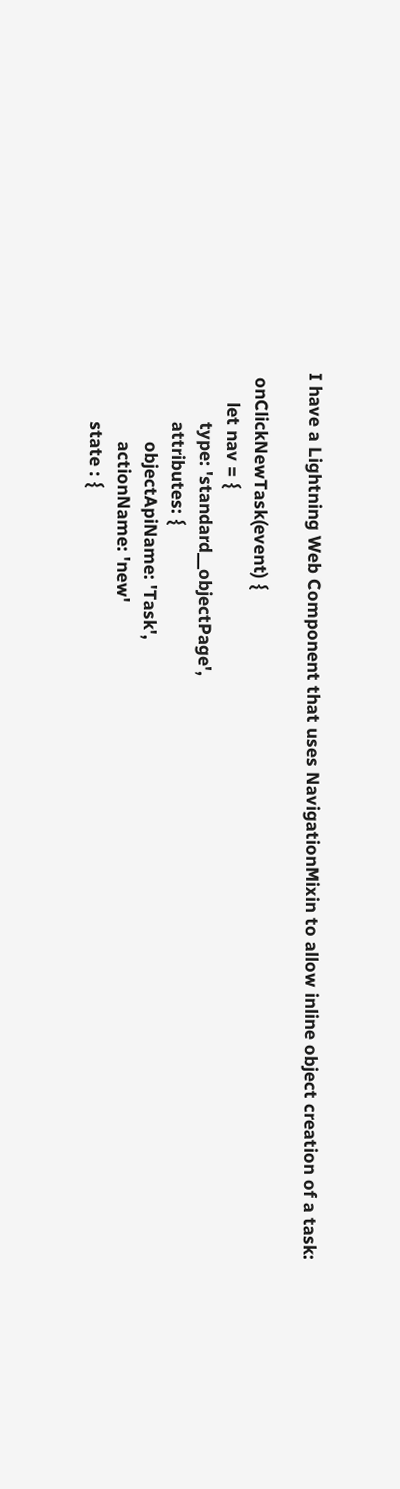I have a Lightning Web Component that uses NavigationMixin to allow inline object creation of a task:

 onClickNewTask(event) {
      let nav = {
          type: 'standard__objectPage',
          attributes: {
              objectApiName: 'Task',
              actionName: 'new'
          state : {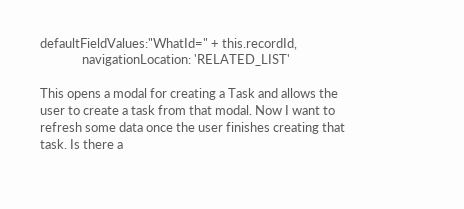defaultFieldValues:"WhatId=" + this.recordId,
              navigationLocation: 'RELATED_LIST'

This opens a modal for creating a Task and allows the user to create a task from that modal. Now I want to refresh some data once the user finishes creating that task. Is there a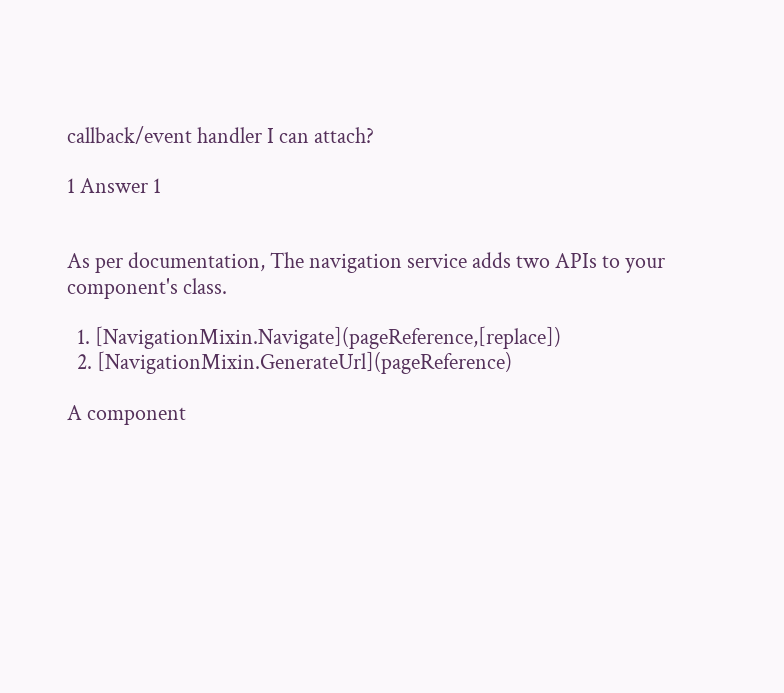callback/event handler I can attach?

1 Answer 1


As per documentation, The navigation service adds two APIs to your component's class.

  1. [NavigationMixin.Navigate](pageReference,[replace])
  2. [NavigationMixin.GenerateUrl](pageReference)

A component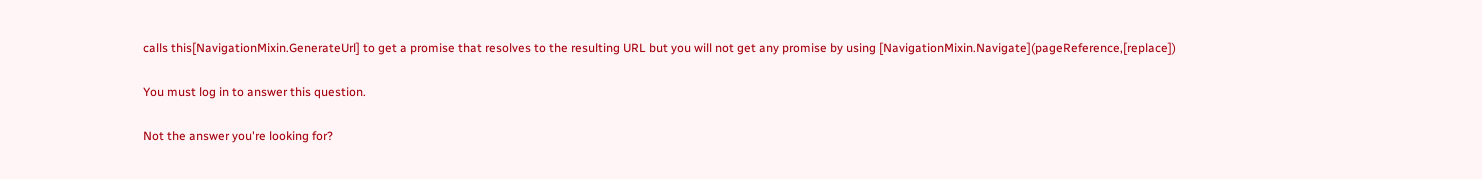calls this[NavigationMixin.GenerateUrl] to get a promise that resolves to the resulting URL but you will not get any promise by using [NavigationMixin.Navigate](pageReference,[replace])

You must log in to answer this question.

Not the answer you're looking for?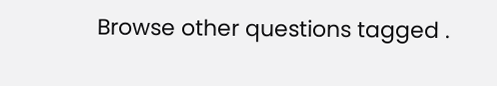Browse other questions tagged .